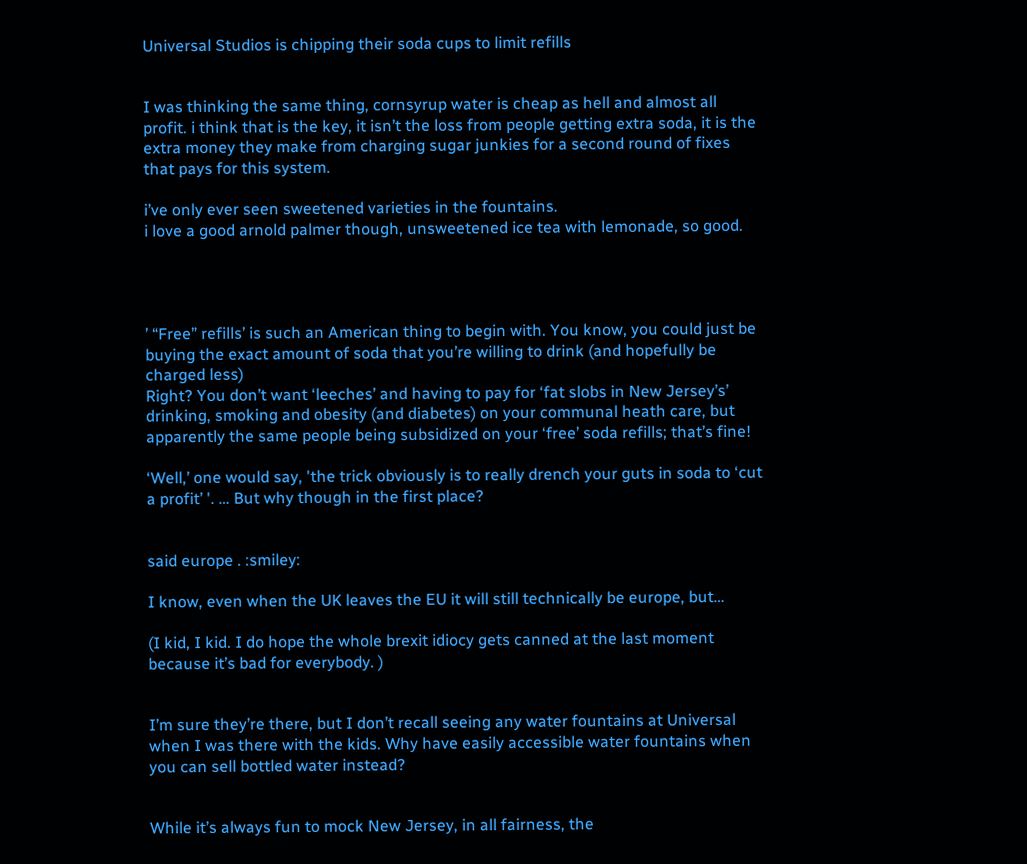Universal Studios is chipping their soda cups to limit refills


I was thinking the same thing, cornsyrup water is cheap as hell and almost all profit. i think that is the key, it isn’t the loss from people getting extra soda, it is the extra money they make from charging sugar junkies for a second round of fixes that pays for this system.

i’ve only ever seen sweetened varieties in the fountains.
i love a good arnold palmer though, unsweetened ice tea with lemonade, so good.




’ “Free” refills’ is such an American thing to begin with. You know, you could just be buying the exact amount of soda that you’re willing to drink (and hopefully be charged less)
Right? You don’t want ‘leeches’ and having to pay for ‘fat slobs in New Jersey’s’ drinking, smoking and obesity (and diabetes) on your communal heath care, but apparently the same people being subsidized on your ‘free’ soda refills; that’s fine!

‘Well,’ one would say, 'the trick obviously is to really drench your guts in soda to ‘cut a profit’ '. … But why though in the first place?


said europe . :smiley:

I know, even when the UK leaves the EU it will still technically be europe, but…

(I kid, I kid. I do hope the whole brexit idiocy gets canned at the last moment because it’s bad for everybody. )


I’m sure they’re there, but I don’t recall seeing any water fountains at Universal when I was there with the kids. Why have easily accessible water fountains when you can sell bottled water instead?


While it’s always fun to mock New Jersey, in all fairness, the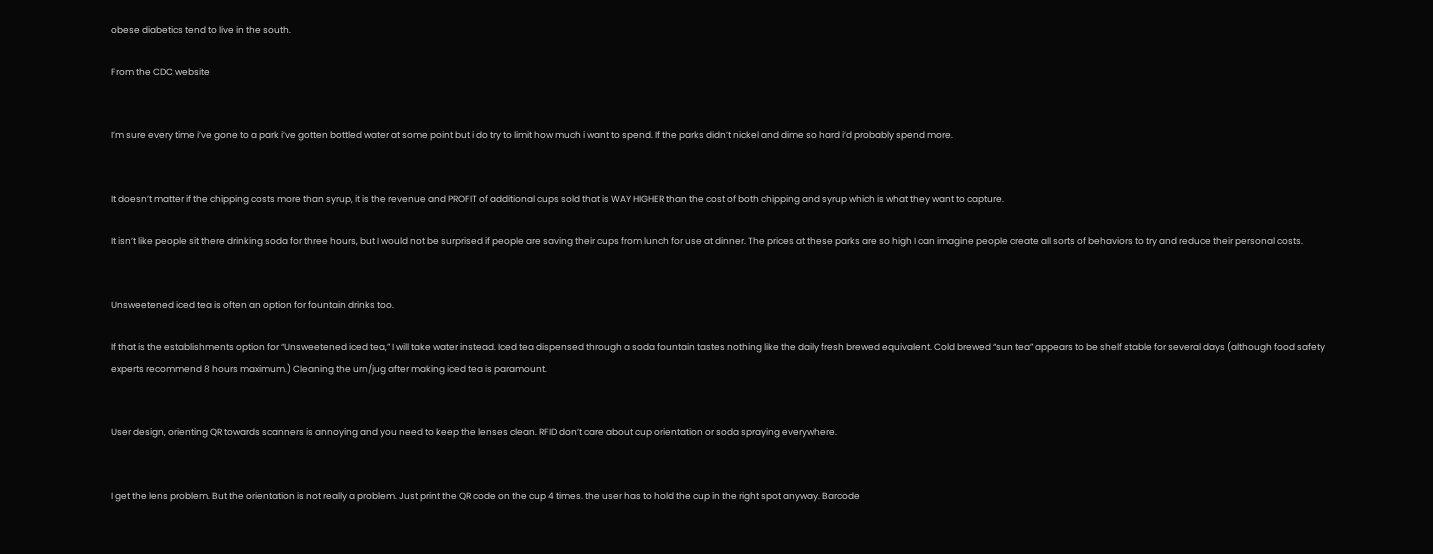obese diabetics tend to live in the south.

From the CDC website


I’m sure every time i’ve gone to a park i’ve gotten bottled water at some point but i do try to limit how much i want to spend. If the parks didn’t nickel and dime so hard i’d probably spend more.


It doesn’t matter if the chipping costs more than syrup, it is the revenue and PROFIT of additional cups sold that is WAY HIGHER than the cost of both chipping and syrup which is what they want to capture.

It isn’t like people sit there drinking soda for three hours, but I would not be surprised if people are saving their cups from lunch for use at dinner. The prices at these parks are so high I can imagine people create all sorts of behaviors to try and reduce their personal costs.


Unsweetened iced tea is often an option for fountain drinks too.

If that is the establishments option for “Unsweetened iced tea,” I will take water instead. Iced tea dispensed through a soda fountain tastes nothing like the daily fresh brewed equivalent. Cold brewed “sun tea” appears to be shelf stable for several days (although food safety experts recommend 8 hours maximum.) Cleaning the urn/jug after making iced tea is paramount.


User design, orienting QR towards scanners is annoying and you need to keep the lenses clean. RFID don’t care about cup orientation or soda spraying everywhere.


I get the lens problem. But the orientation is not really a problem. Just print the QR code on the cup 4 times. the user has to hold the cup in the right spot anyway. Barcode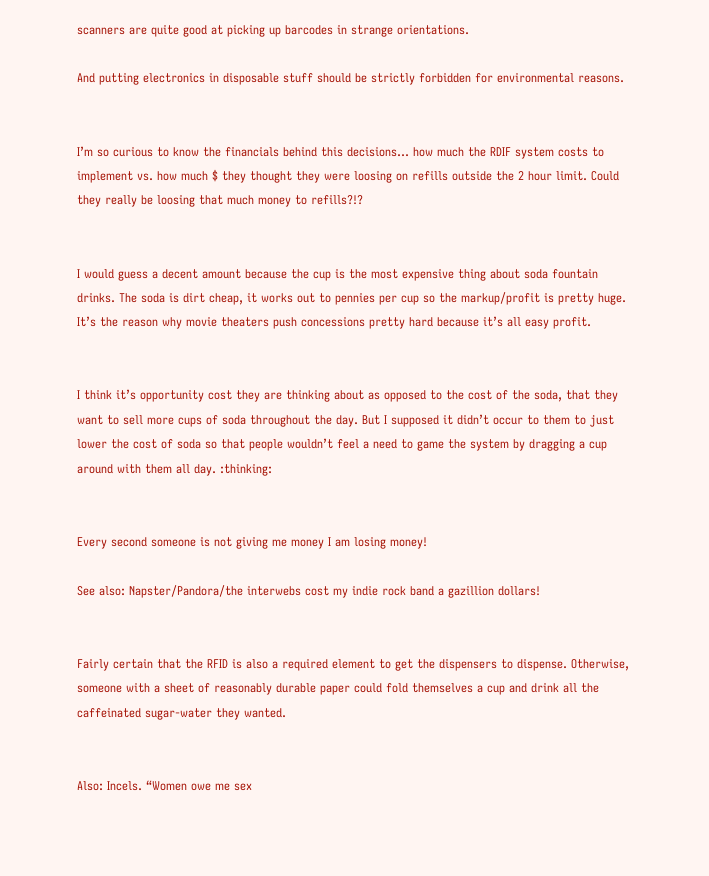scanners are quite good at picking up barcodes in strange orientations.

And putting electronics in disposable stuff should be strictly forbidden for environmental reasons.


I’m so curious to know the financials behind this decisions… how much the RDIF system costs to implement vs. how much $ they thought they were loosing on refills outside the 2 hour limit. Could they really be loosing that much money to refills?!?


I would guess a decent amount because the cup is the most expensive thing about soda fountain drinks. The soda is dirt cheap, it works out to pennies per cup so the markup/profit is pretty huge. It’s the reason why movie theaters push concessions pretty hard because it’s all easy profit.


I think it’s opportunity cost they are thinking about as opposed to the cost of the soda, that they want to sell more cups of soda throughout the day. But I supposed it didn’t occur to them to just lower the cost of soda so that people wouldn’t feel a need to game the system by dragging a cup around with them all day. :thinking:


Every second someone is not giving me money I am losing money!

See also: Napster/Pandora/the interwebs cost my indie rock band a gazillion dollars!


Fairly certain that the RFID is also a required element to get the dispensers to dispense. Otherwise, someone with a sheet of reasonably durable paper could fold themselves a cup and drink all the caffeinated sugar-water they wanted.


Also: Incels. “Women owe me sex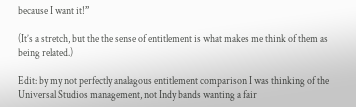because I want it!”

(It’s a stretch, but the the sense of entitlement is what makes me think of them as being related.)

Edit: by my not perfectly analagous entitlement comparison I was thinking of the Universal Studios management, not Indy bands wanting a fair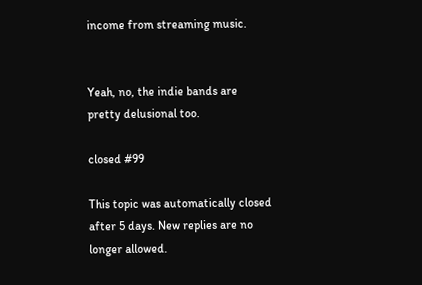income from streaming music.


Yeah, no, the indie bands are pretty delusional too.

closed #99

This topic was automatically closed after 5 days. New replies are no longer allowed.